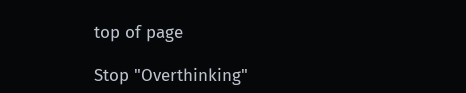top of page

Stop "Overthinking"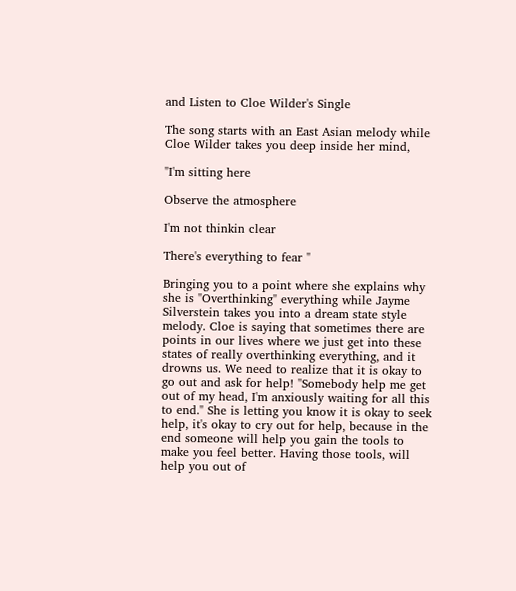and Listen to Cloe Wilder's Single

The song starts with an East Asian melody while Cloe Wilder takes you deep inside her mind,

"I'm sitting here

Observe the atmosphere

I'm not thinkin clear

There's everything to fear "

Bringing you to a point where she explains why she is "Overthinking" everything while Jayme Silverstein takes you into a dream state style melody. Cloe is saying that sometimes there are points in our lives where we just get into these states of really overthinking everything, and it drowns us. We need to realize that it is okay to go out and ask for help! "Somebody help me get out of my head, I'm anxiously waiting for all this to end." She is letting you know it is okay to seek help, it's okay to cry out for help, because in the end someone will help you gain the tools to make you feel better. Having those tools, will help you out of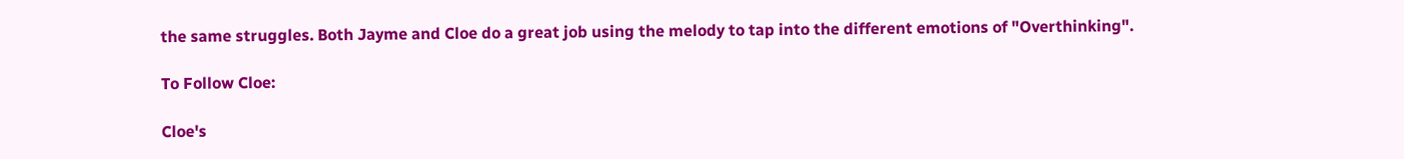the same struggles. Both Jayme and Cloe do a great job using the melody to tap into the different emotions of "Overthinking".

To Follow Cloe:

Cloe's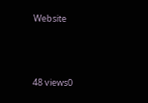Website





48 views0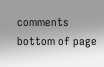comments
bottom of page